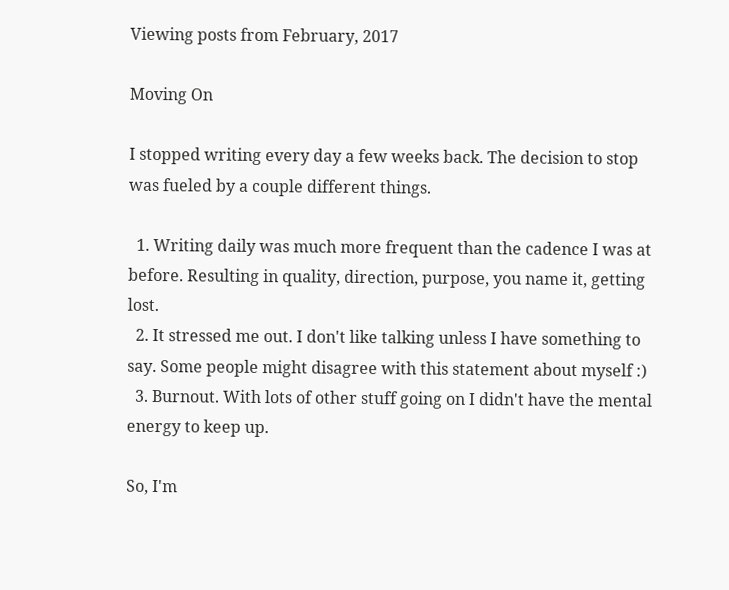Viewing posts from February, 2017

Moving On

I stopped writing every day a few weeks back. The decision to stop was fueled by a couple different things.

  1. Writing daily was much more frequent than the cadence I was at before. Resulting in quality, direction, purpose, you name it, getting lost.
  2. It stressed me out. I don't like talking unless I have something to say. Some people might disagree with this statement about myself :)
  3. Burnout. With lots of other stuff going on I didn't have the mental energy to keep up.

So, I'm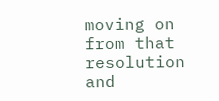moving on from that resolution and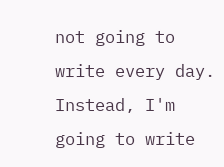not going to write every day. Instead, I'm going to write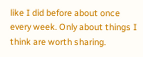like I did before about once every week. Only about things I think are worth sharing.